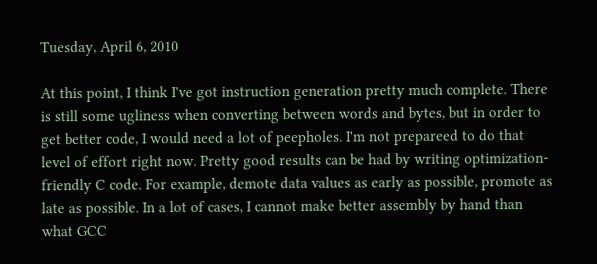Tuesday, April 6, 2010

At this point, I think I've got instruction generation pretty much complete. There is still some ugliness when converting between words and bytes, but in order to get better code, I would need a lot of peepholes. I'm not prepareed to do that level of effort right now. Pretty good results can be had by writing optimization-friendly C code. For example, demote data values as early as possible, promote as late as possible. In a lot of cases, I cannot make better assembly by hand than what GCC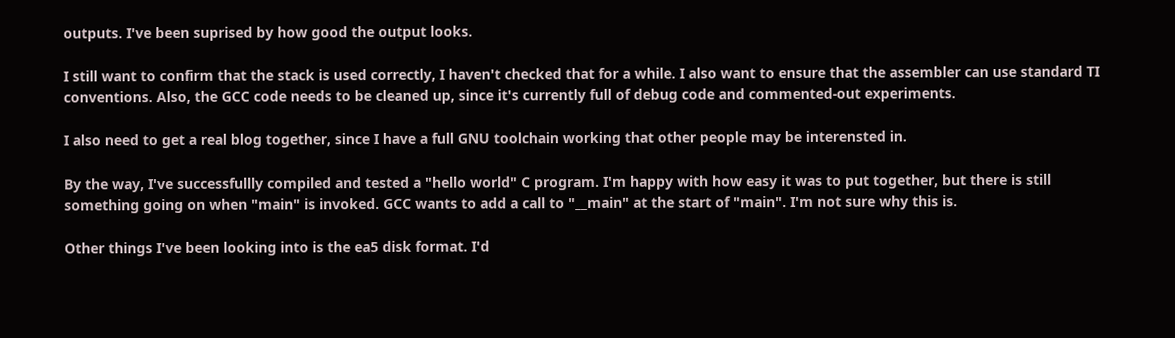outputs. I've been suprised by how good the output looks.

I still want to confirm that the stack is used correctly, I haven't checked that for a while. I also want to ensure that the assembler can use standard TI conventions. Also, the GCC code needs to be cleaned up, since it's currently full of debug code and commented-out experiments.

I also need to get a real blog together, since I have a full GNU toolchain working that other people may be interensted in.

By the way, I've successfullly compiled and tested a "hello world" C program. I'm happy with how easy it was to put together, but there is still something going on when "main" is invoked. GCC wants to add a call to "__main" at the start of "main". I'm not sure why this is.

Other things I've been looking into is the ea5 disk format. I'd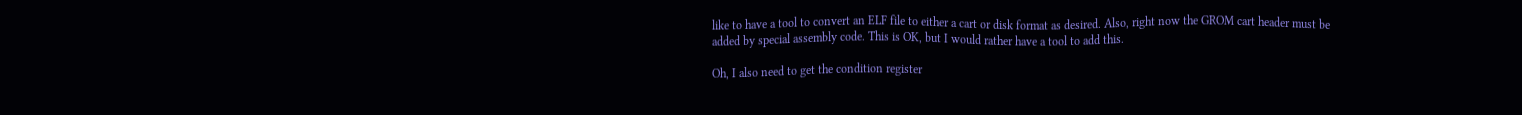like to have a tool to convert an ELF file to either a cart or disk format as desired. Also, right now the GROM cart header must be added by special assembly code. This is OK, but I would rather have a tool to add this.

Oh, I also need to get the condition register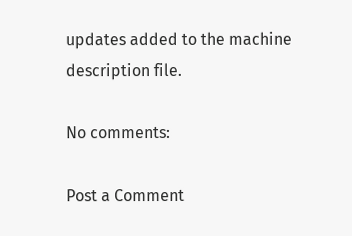updates added to the machine description file.

No comments:

Post a Comment